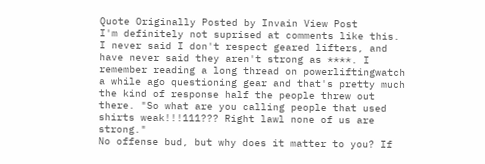Quote Originally Posted by Invain View Post
I'm definitely not suprised at comments like this. I never said I don't respect geared lifters, and have never said they aren't strong as ****. I remember reading a long thread on powerliftingwatch a while ago questioning gear and that's pretty much the kind of response half the people threw out there. "So what are you calling people that used shirts weak!!!111??? Right lawl none of us are strong."
No offense bud, but why does it matter to you? If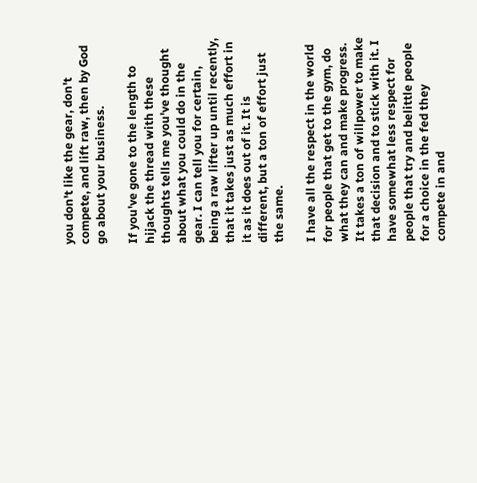you don't like the gear, don't compete, and lift raw, then by God go about your business.

If you've gone to the length to hijack the thread with these thoughts tells me you've thought about what you could do in the gear. I can tell you for certain, being a raw lifter up until recently, that it takes just as much effort in it as it does out of it. It is different, but a ton of effort just the same.

I have all the respect in the world for people that get to the gym, do what they can and make progress. It takes a ton of willpower to make that decision and to stick with it. I have somewhat less respect for people that try and belittle people for a choice in the fed they compete in and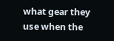what gear they use when the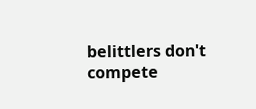belittlers don't compete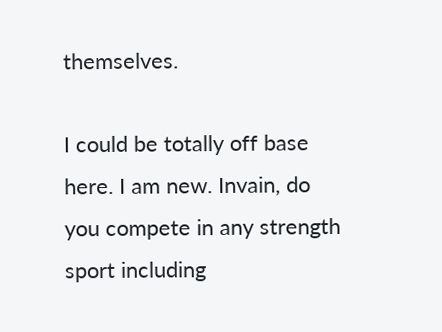themselves.

I could be totally off base here. I am new. Invain, do you compete in any strength sport including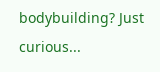bodybuilding? Just curious...